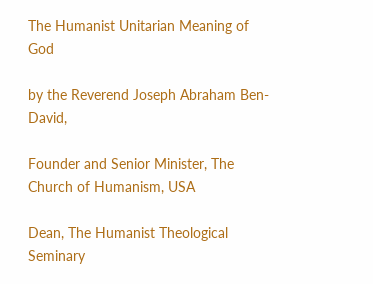The Humanist Unitarian Meaning of God

by the Reverend Joseph Abraham Ben-David,

Founder and Senior Minister, The Church of Humanism, USA

Dean, The Humanist Theological Seminary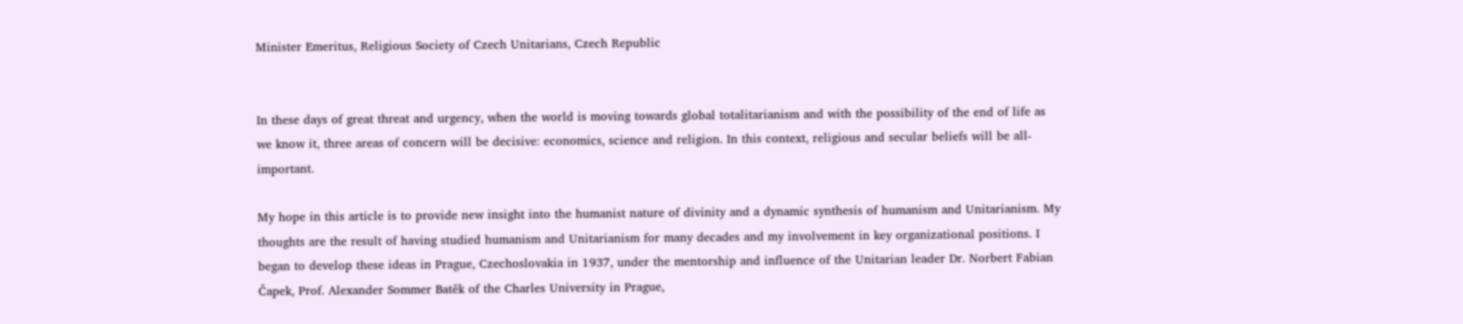Minister Emeritus, Religious Society of Czech Unitarians, Czech Republic


In these days of great threat and urgency, when the world is moving towards global totalitarianism and with the possibility of the end of life as we know it, three areas of concern will be decisive: economics, science and religion. In this context, religious and secular beliefs will be all-important.

My hope in this article is to provide new insight into the humanist nature of divinity and a dynamic synthesis of humanism and Unitarianism. My thoughts are the result of having studied humanism and Unitarianism for many decades and my involvement in key organizational positions. I began to develop these ideas in Prague, Czechoslovakia in 1937, under the mentorship and influence of the Unitarian leader Dr. Norbert Fabian Čapek, Prof. Alexander Sommer Batěk of the Charles University in Prague,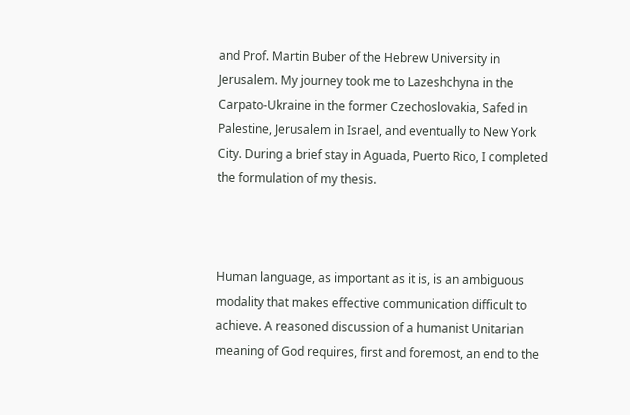and Prof. Martin Buber of the Hebrew University in Jerusalem. My journey took me to Lazeshchyna in the Carpato-Ukraine in the former Czechoslovakia, Safed in Palestine, Jerusalem in Israel, and eventually to New York City. During a brief stay in Aguada, Puerto Rico, I completed the formulation of my thesis.



Human language, as important as it is, is an ambiguous modality that makes effective communication difficult to achieve. A reasoned discussion of a humanist Unitarian meaning of God requires, first and foremost, an end to the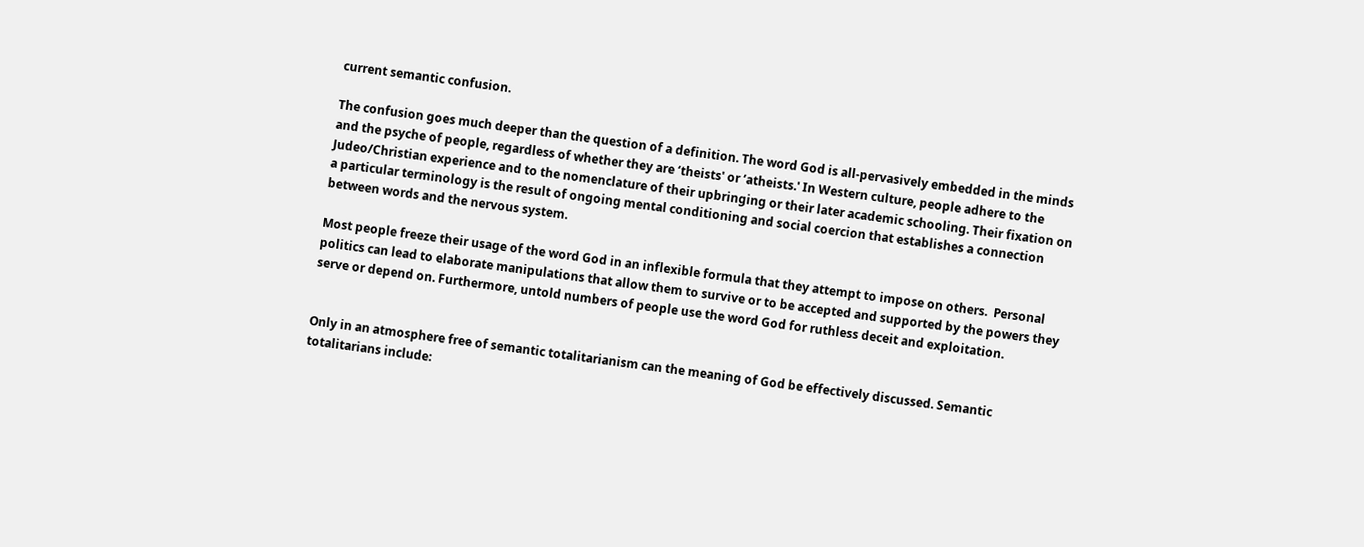current semantic confusion.

The confusion goes much deeper than the question of a definition. The word God is all-pervasively embedded in the minds and the psyche of people, regardless of whether they are ‘theists' or ‘atheists.' In Western culture, people adhere to the Judeo/Christian experience and to the nomenclature of their upbringing or their later academic schooling. Their fixation on a particular terminology is the result of ongoing mental conditioning and social coercion that establishes a connection between words and the nervous system.

Most people freeze their usage of the word God in an inflexible formula that they attempt to impose on others.  Personal politics can lead to elaborate manipulations that allow them to survive or to be accepted and supported by the powers they serve or depend on. Furthermore, untold numbers of people use the word God for ruthless deceit and exploitation.


Only in an atmosphere free of semantic totalitarianism can the meaning of God be effectively discussed. Semantic totalitarians include: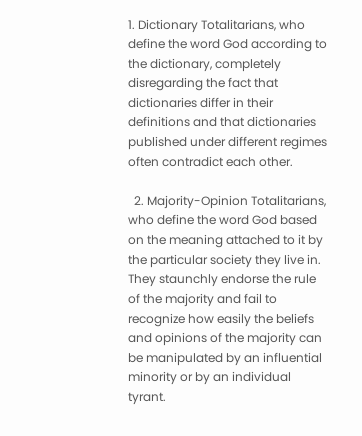1. Dictionary Totalitarians, who define the word God according to the dictionary, completely disregarding the fact that dictionaries differ in their definitions and that dictionaries published under different regimes often contradict each other.

  2. Majority-Opinion Totalitarians, who define the word God based on the meaning attached to it by the particular society they live in. They staunchly endorse the rule of the majority and fail to recognize how easily the beliefs and opinions of the majority can be manipulated by an influential minority or by an individual tyrant.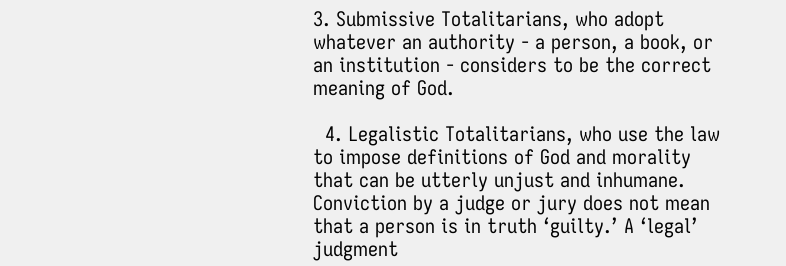3. Submissive Totalitarians, who adopt whatever an authority - a person, a book, or an institution - considers to be the correct meaning of God.

  4. Legalistic Totalitarians, who use the law to impose definitions of God and morality that can be utterly unjust and inhumane. Conviction by a judge or jury does not mean that a person is in truth ‘guilty.’ A ‘legal’ judgment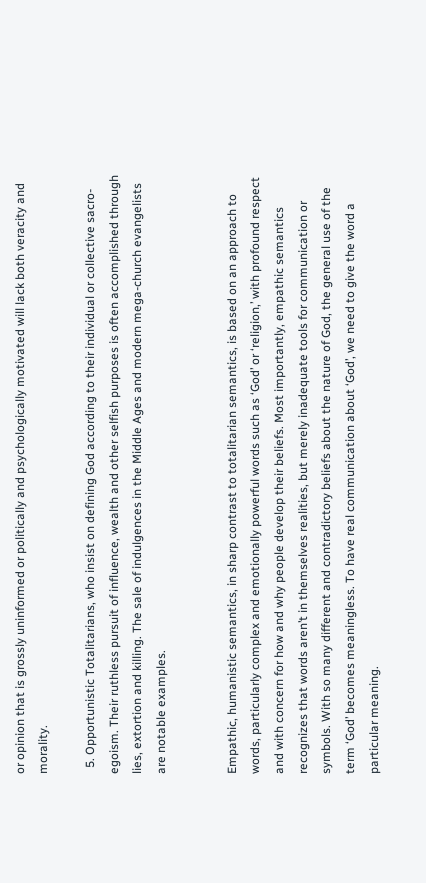or opinion that is grossly uninformed or politically and psychologically motivated will lack both veracity and morality.

  5. Opportunistic Totalitarians, who insist on defining God according to their individual or collective sacro-egoism. Their ruthless pursuit of influence, wealth and other selfish purposes is often accomplished through lies, extortion and killing. The sale of indulgences in the Middle Ages and modern mega-church evangelists are notable examples.


Empathic, humanistic semantics, in sharp contrast to totalitarian semantics, is based on an approach to words, particularly complex and emotionally powerful words such as ‘God’ or ‘religion,’ with profound respect and with concern for how and why people develop their beliefs. Most importantly, empathic semantics recognizes that words aren’t in themselves realities, but merely inadequate tools for communication or symbols. With so many different and contradictory beliefs about the nature of God, the general use of the term ‘God’ becomes meaningless. To have real communication about ‘God’, we need to give the word a particular meaning.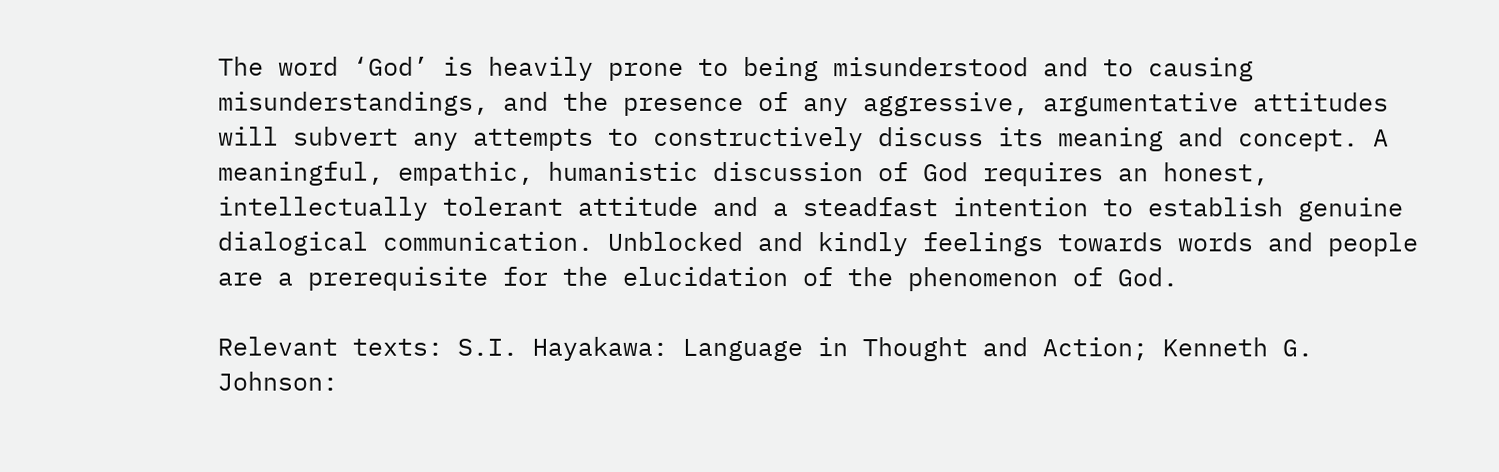The word ‘God’ is heavily prone to being misunderstood and to causing misunderstandings, and the presence of any aggressive, argumentative attitudes will subvert any attempts to constructively discuss its meaning and concept. A meaningful, empathic, humanistic discussion of God requires an honest, intellectually tolerant attitude and a steadfast intention to establish genuine dialogical communication. Unblocked and kindly feelings towards words and people are a prerequisite for the elucidation of the phenomenon of God.

Relevant texts: S.I. Hayakawa: Language in Thought and Action; Kenneth G. Johnson: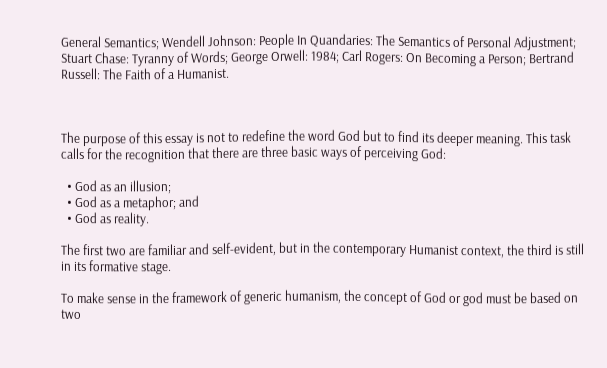General Semantics; Wendell Johnson: People In Quandaries: The Semantics of Personal Adjustment; Stuart Chase: Tyranny of Words; George Orwell: 1984; Carl Rogers: On Becoming a Person; Bertrand Russell: The Faith of a Humanist.



The purpose of this essay is not to redefine the word God but to find its deeper meaning. This task calls for the recognition that there are three basic ways of perceiving God:

  • God as an illusion;
  • God as a metaphor; and
  • God as reality.

The first two are familiar and self-evident, but in the contemporary Humanist context, the third is still in its formative stage.

To make sense in the framework of generic humanism, the concept of God or god must be based on two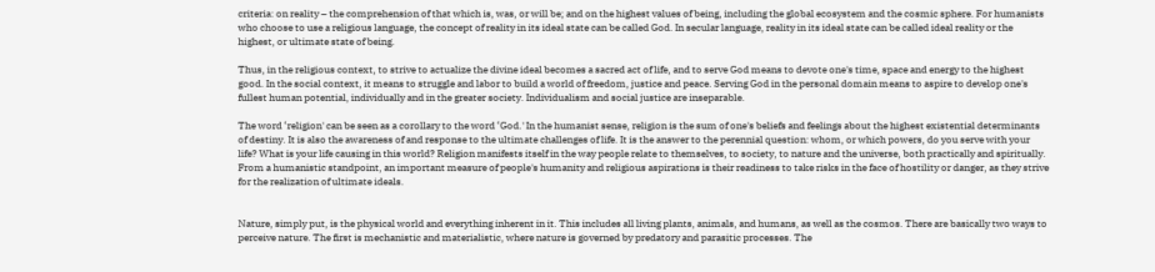criteria: on reality – the comprehension of that which is, was, or will be; and on the highest values of being, including the global ecosystem and the cosmic sphere. For humanists who choose to use a religious language, the concept of reality in its ideal state can be called God. In secular language, reality in its ideal state can be called ideal reality or the highest, or ultimate state of being.

Thus, in the religious context, to strive to actualize the divine ideal becomes a sacred act of life, and to serve God means to devote one's time, space and energy to the highest good. In the social context, it means to struggle and labor to build a world of freedom, justice and peace. Serving God in the personal domain means to aspire to develop one's fullest human potential, individually and in the greater society. Individualism and social justice are inseparable.

The word ‘religion' can be seen as a corollary to the word ‘God.' In the humanist sense, religion is the sum of one's beliefs and feelings about the highest existential determinants of destiny. It is also the awareness of and response to the ultimate challenges of life. It is the answer to the perennial question: whom, or which powers, do you serve with your life? What is your life causing in this world? Religion manifests itself in the way people relate to themselves, to society, to nature and the universe, both practically and spiritually. From a humanistic standpoint, an important measure of people's humanity and religious aspirations is their readiness to take risks in the face of hostility or danger, as they strive for the realization of ultimate ideals.


Nature, simply put, is the physical world and everything inherent in it. This includes all living plants, animals, and humans, as well as the cosmos. There are basically two ways to perceive nature. The first is mechanistic and materialistic, where nature is governed by predatory and parasitic processes. The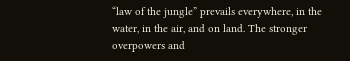“law of the jungle” prevails everywhere, in the water, in the air, and on land. The stronger overpowers and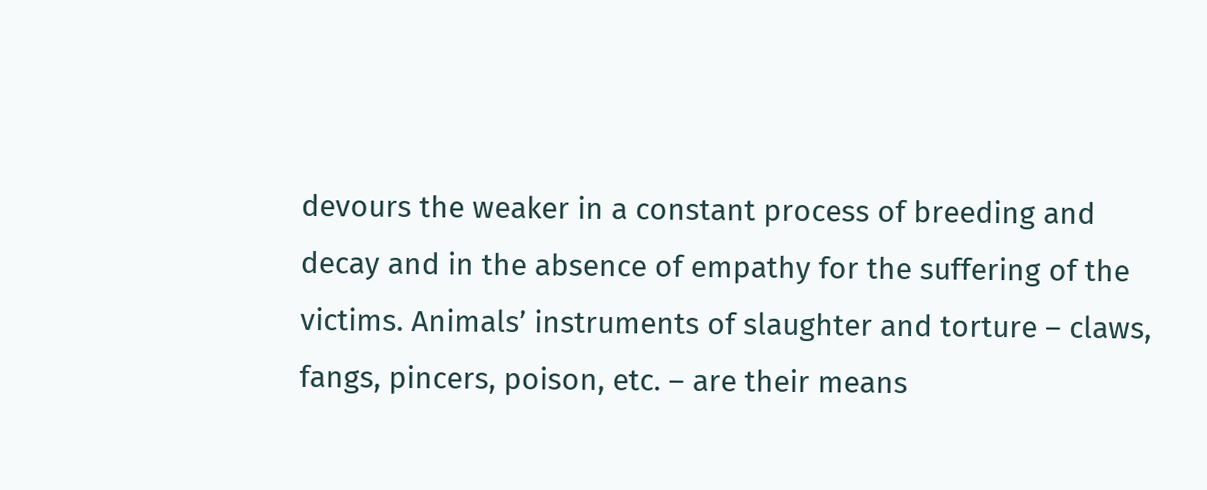devours the weaker in a constant process of breeding and decay and in the absence of empathy for the suffering of the victims. Animals’ instruments of slaughter and torture – claws, fangs, pincers, poison, etc. – are their means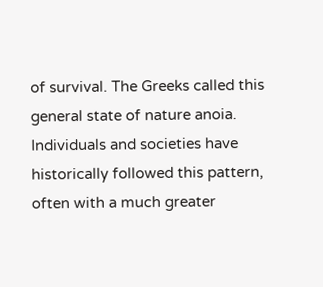of survival. The Greeks called this general state of nature anoia. Individuals and societies have historically followed this pattern, often with a much greater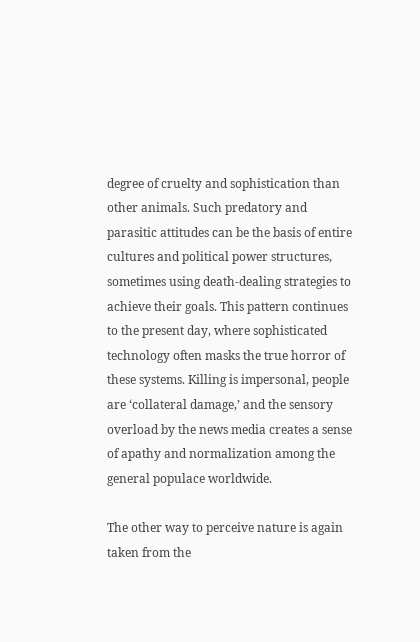degree of cruelty and sophistication than other animals. Such predatory and parasitic attitudes can be the basis of entire cultures and political power structures, sometimes using death-dealing strategies to achieve their goals. This pattern continues to the present day, where sophisticated technology often masks the true horror of these systems. Killing is impersonal, people are ‘collateral damage,’ and the sensory overload by the news media creates a sense of apathy and normalization among the general populace worldwide.

The other way to perceive nature is again taken from the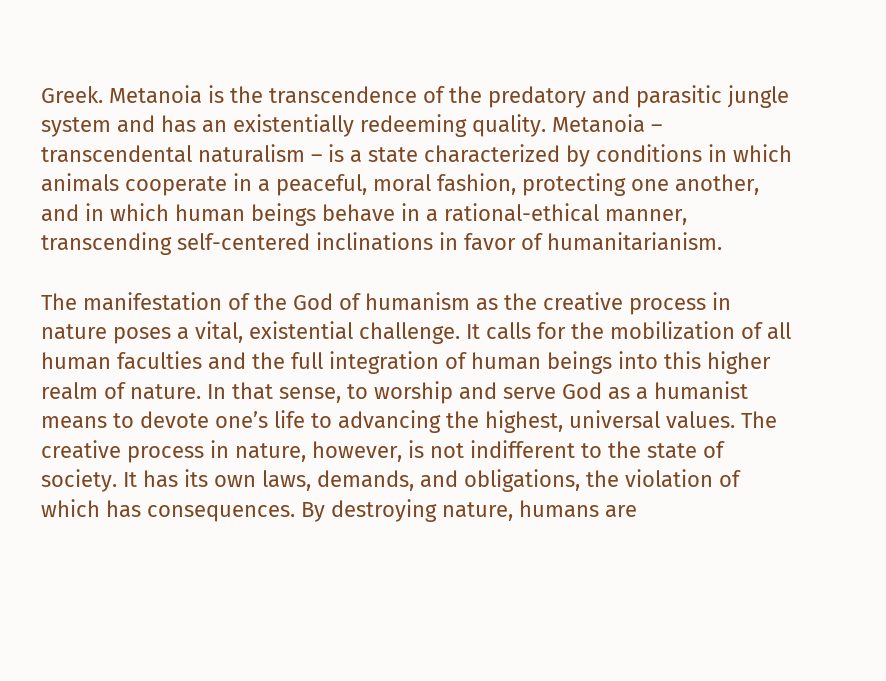Greek. Metanoia is the transcendence of the predatory and parasitic jungle system and has an existentially redeeming quality. Metanoia – transcendental naturalism – is a state characterized by conditions in which animals cooperate in a peaceful, moral fashion, protecting one another, and in which human beings behave in a rational-ethical manner, transcending self-centered inclinations in favor of humanitarianism.

The manifestation of the God of humanism as the creative process in nature poses a vital, existential challenge. It calls for the mobilization of all human faculties and the full integration of human beings into this higher realm of nature. In that sense, to worship and serve God as a humanist means to devote one’s life to advancing the highest, universal values. The creative process in nature, however, is not indifferent to the state of society. It has its own laws, demands, and obligations, the violation of which has consequences. By destroying nature, humans are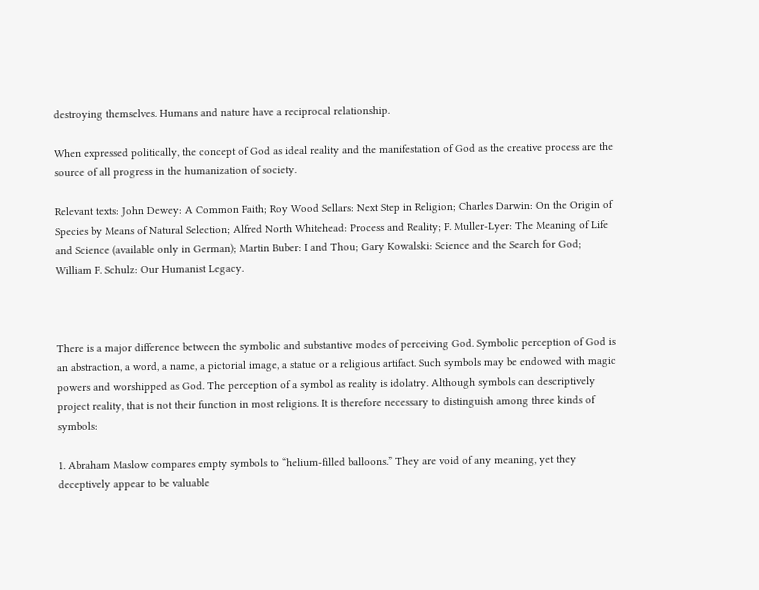destroying themselves. Humans and nature have a reciprocal relationship.

When expressed politically, the concept of God as ideal reality and the manifestation of God as the creative process are the source of all progress in the humanization of society.

Relevant texts: John Dewey: A Common Faith; Roy Wood Sellars: Next Step in Religion; Charles Darwin: On the Origin of Species by Means of Natural Selection; Alfred North Whitehead: Process and Reality; F. Muller-Lyer: The Meaning of Life and Science (available only in German); Martin Buber: I and Thou; Gary Kowalski: Science and the Search for God; William F. Schulz: Our Humanist Legacy.



There is a major difference between the symbolic and substantive modes of perceiving God. Symbolic perception of God is an abstraction, a word, a name, a pictorial image, a statue or a religious artifact. Such symbols may be endowed with magic powers and worshipped as God. The perception of a symbol as reality is idolatry. Although symbols can descriptively project reality, that is not their function in most religions. It is therefore necessary to distinguish among three kinds of symbols:

1. Abraham Maslow compares empty symbols to “helium-filled balloons.” They are void of any meaning, yet they deceptively appear to be valuable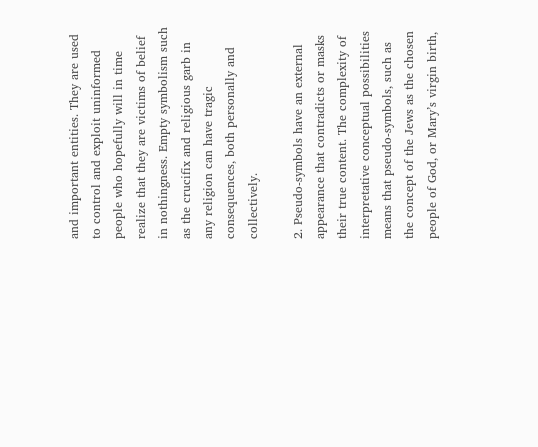and important entities. They are used to control and exploit uninformed people who hopefully will in time realize that they are victims of belief in nothingness. Empty symbolism such as the crucifix and religious garb in any religion can have tragic consequences, both personally and collectively.

2. Pseudo-symbols have an external appearance that contradicts or masks their true content. The complexity of interpretative conceptual possibilities means that pseudo-symbols, such as the concept of the Jews as the chosen people of God, or Mary’s virgin birth,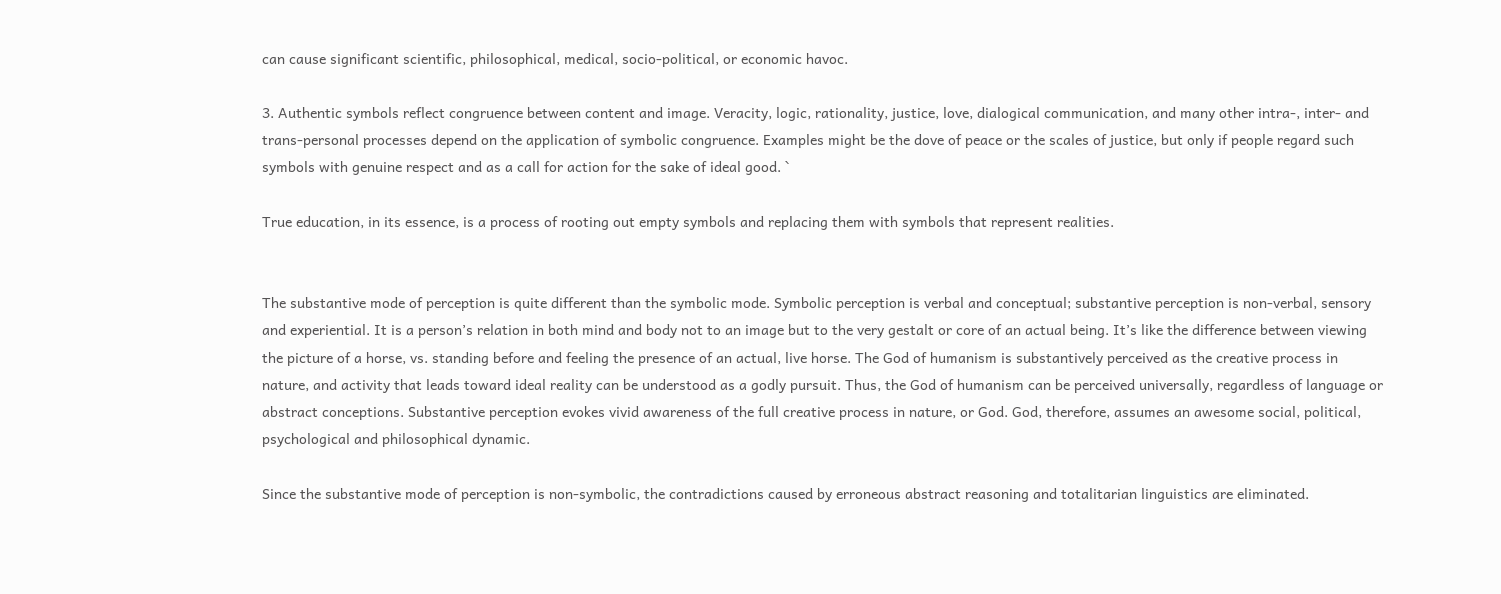can cause significant scientific, philosophical, medical, socio-political, or economic havoc.

3. Authentic symbols reflect congruence between content and image. Veracity, logic, rationality, justice, love, dialogical communication, and many other intra-, inter- and trans-personal processes depend on the application of symbolic congruence. Examples might be the dove of peace or the scales of justice, but only if people regard such symbols with genuine respect and as a call for action for the sake of ideal good. `

True education, in its essence, is a process of rooting out empty symbols and replacing them with symbols that represent realities.


The substantive mode of perception is quite different than the symbolic mode. Symbolic perception is verbal and conceptual; substantive perception is non-verbal, sensory and experiential. It is a person’s relation in both mind and body not to an image but to the very gestalt or core of an actual being. It’s like the difference between viewing the picture of a horse, vs. standing before and feeling the presence of an actual, live horse. The God of humanism is substantively perceived as the creative process in nature, and activity that leads toward ideal reality can be understood as a godly pursuit. Thus, the God of humanism can be perceived universally, regardless of language or abstract conceptions. Substantive perception evokes vivid awareness of the full creative process in nature, or God. God, therefore, assumes an awesome social, political, psychological and philosophical dynamic.

Since the substantive mode of perception is non-symbolic, the contradictions caused by erroneous abstract reasoning and totalitarian linguistics are eliminated.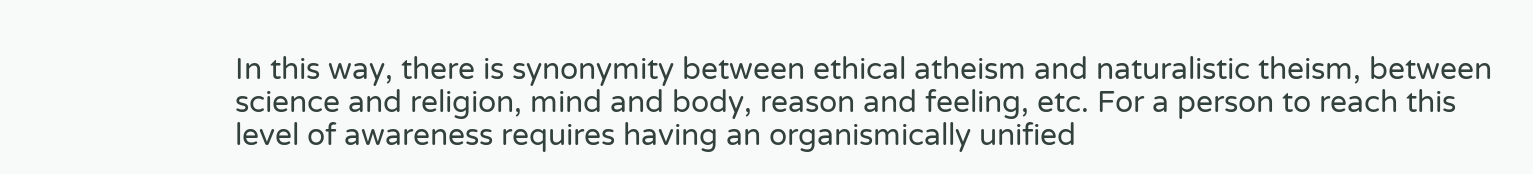In this way, there is synonymity between ethical atheism and naturalistic theism, between science and religion, mind and body, reason and feeling, etc. For a person to reach this level of awareness requires having an organismically unified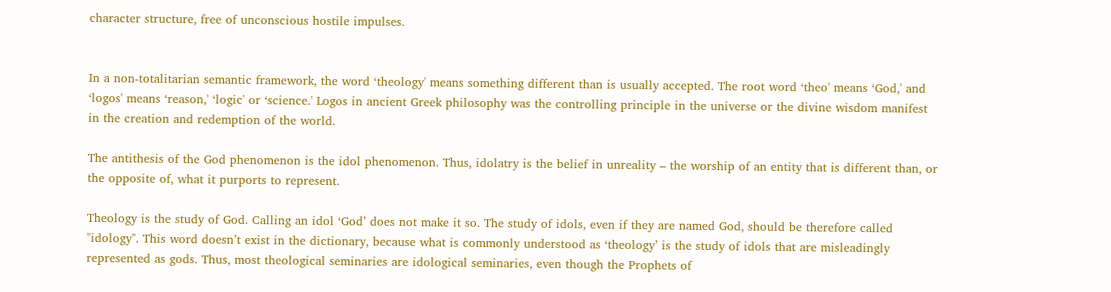character structure, free of unconscious hostile impulses.


In a non-totalitarian semantic framework, the word ‘theology' means something different than is usually accepted. The root word ‘theo' means ‘God,' and ‘logos' means ‘reason,' ‘logic' or ‘science.' Logos in ancient Greek philosophy was the controlling principle in the universe or the divine wisdom manifest in the creation and redemption of the world.

The antithesis of the God phenomenon is the idol phenomenon. Thus, idolatry is the belief in unreality – the worship of an entity that is different than, or the opposite of, what it purports to represent.

Theology is the study of God. Calling an idol ‘God’ does not make it so. The study of idols, even if they are named God, should be therefore called "idology". This word doesn’t exist in the dictionary, because what is commonly understood as ‘theology’ is the study of idols that are misleadingly represented as gods. Thus, most theological seminaries are idological seminaries, even though the Prophets of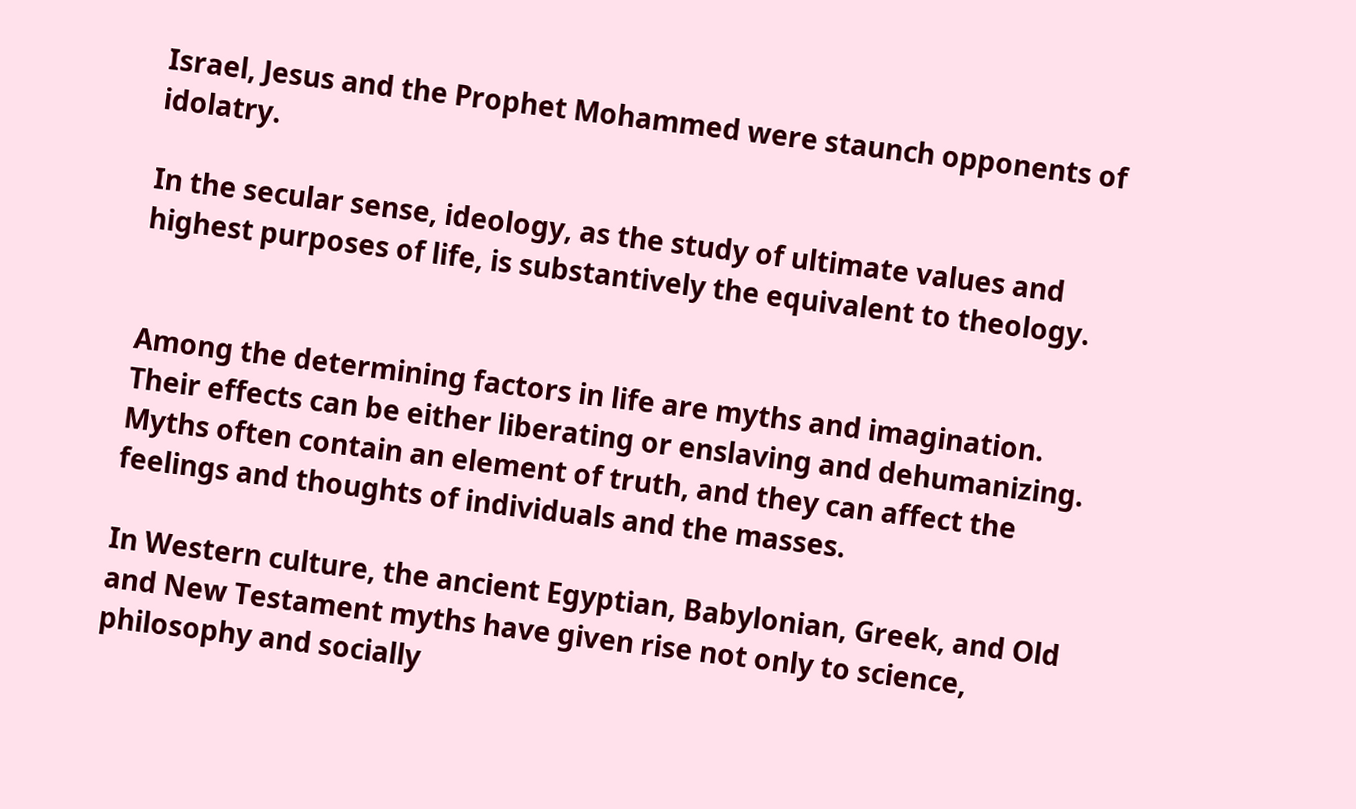Israel, Jesus and the Prophet Mohammed were staunch opponents of idolatry.

In the secular sense, ideology, as the study of ultimate values and highest purposes of life, is substantively the equivalent to theology.


Among the determining factors in life are myths and imagination. Their effects can be either liberating or enslaving and dehumanizing. Myths often contain an element of truth, and they can affect the feelings and thoughts of individuals and the masses.

In Western culture, the ancient Egyptian, Babylonian, Greek, and Old and New Testament myths have given rise not only to science, philosophy and socially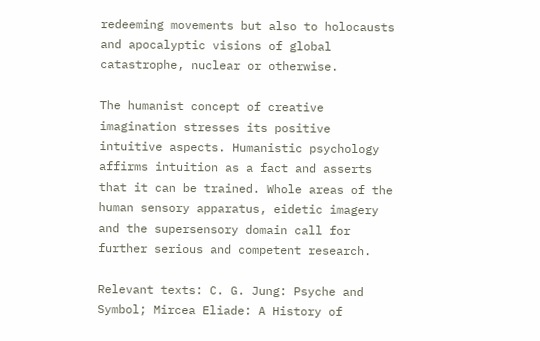redeeming movements but also to holocausts and apocalyptic visions of global catastrophe, nuclear or otherwise.

The humanist concept of creative imagination stresses its positive intuitive aspects. Humanistic psychology affirms intuition as a fact and asserts that it can be trained. Whole areas of the human sensory apparatus, eidetic imagery and the supersensory domain call for further serious and competent research.

Relevant texts: C. G. Jung: Psyche and Symbol; Mircea Eliade: A History of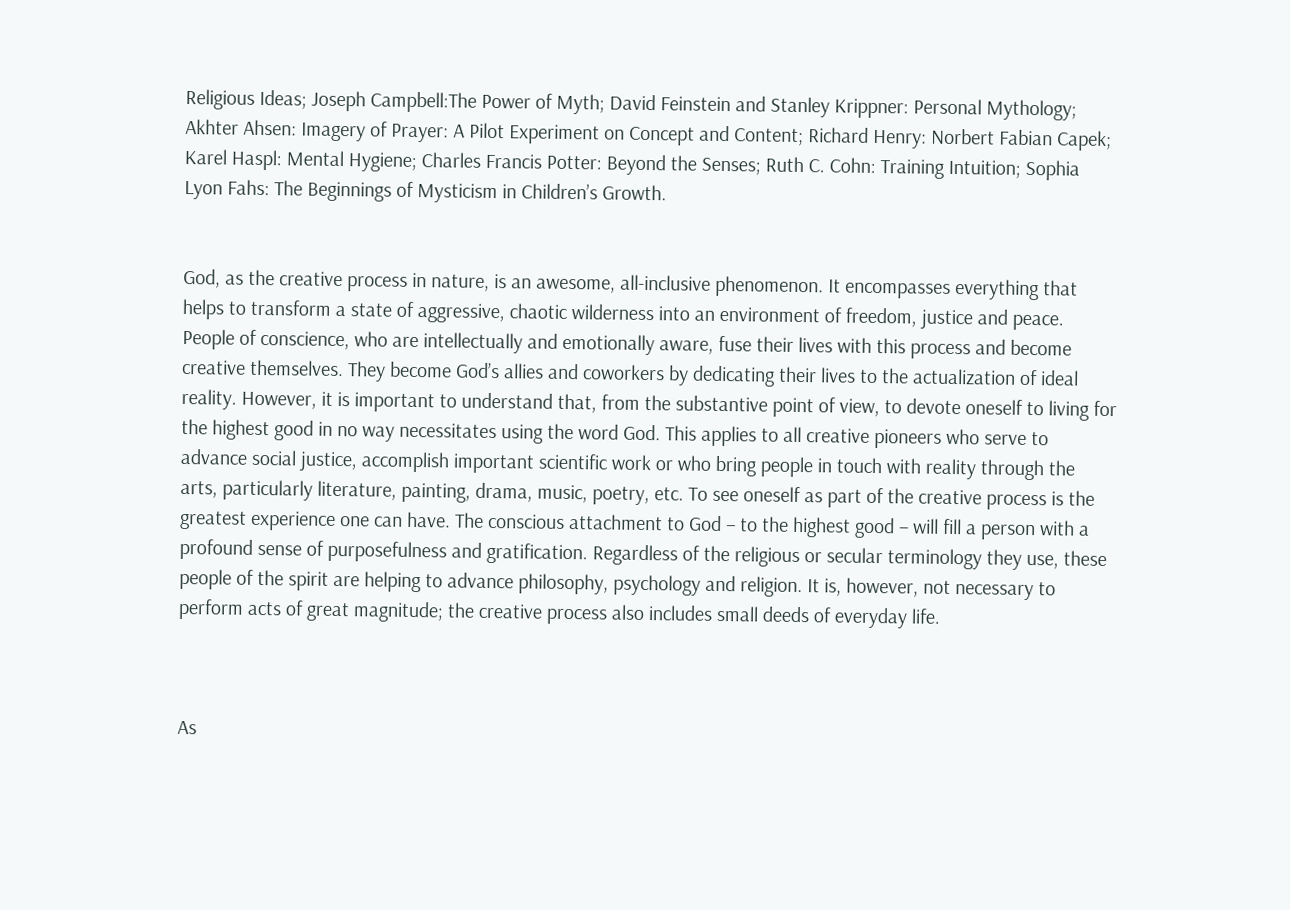Religious Ideas; Joseph Campbell:The Power of Myth; David Feinstein and Stanley Krippner: Personal Mythology; Akhter Ahsen: Imagery of Prayer: A Pilot Experiment on Concept and Content; Richard Henry: Norbert Fabian Capek; Karel Haspl: Mental Hygiene; Charles Francis Potter: Beyond the Senses; Ruth C. Cohn: Training Intuition; Sophia Lyon Fahs: The Beginnings of Mysticism in Children’s Growth.


God, as the creative process in nature, is an awesome, all-inclusive phenomenon. It encompasses everything that helps to transform a state of aggressive, chaotic wilderness into an environment of freedom, justice and peace. People of conscience, who are intellectually and emotionally aware, fuse their lives with this process and become creative themselves. They become God’s allies and coworkers by dedicating their lives to the actualization of ideal reality. However, it is important to understand that, from the substantive point of view, to devote oneself to living for the highest good in no way necessitates using the word God. This applies to all creative pioneers who serve to advance social justice, accomplish important scientific work or who bring people in touch with reality through the arts, particularly literature, painting, drama, music, poetry, etc. To see oneself as part of the creative process is the greatest experience one can have. The conscious attachment to God – to the highest good – will fill a person with a profound sense of purposefulness and gratification. Regardless of the religious or secular terminology they use, these people of the spirit are helping to advance philosophy, psychology and religion. It is, however, not necessary to perform acts of great magnitude; the creative process also includes small deeds of everyday life.



As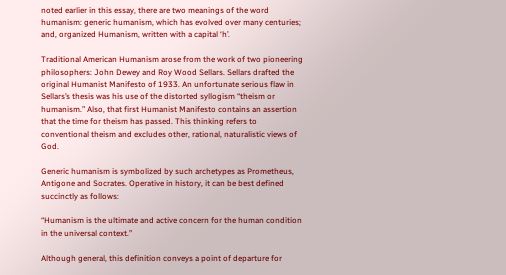noted earlier in this essay, there are two meanings of the word humanism: generic humanism, which has evolved over many centuries; and, organized Humanism, written with a capital ‘h’.

Traditional American Humanism arose from the work of two pioneering philosophers: John Dewey and Roy Wood Sellars. Sellars drafted the original Humanist Manifesto of 1933. An unfortunate serious flaw in Sellars’s thesis was his use of the distorted syllogism “theism or humanism.” Also, that first Humanist Manifesto contains an assertion that the time for theism has passed. This thinking refers to conventional theism and excludes other, rational, naturalistic views of God.

Generic humanism is symbolized by such archetypes as Prometheus, Antigone and Socrates. Operative in history, it can be best defined succinctly as follows:

“Humanism is the ultimate and active concern for the human condition in the universal context.”

Although general, this definition conveys a point of departure for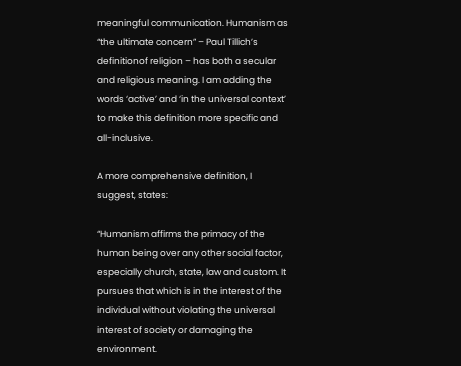meaningful communication. Humanism as “the ultimate concern” – Paul Tillich’s definitionof religion – has both a secular and religious meaning. I am adding the words ‘active’ and ‘in the universal context’ to make this definition more specific and all-inclusive.

A more comprehensive definition, I suggest, states:

“Humanism affirms the primacy of the human being over any other social factor, especially church, state, law and custom. It pursues that which is in the interest of the individual without violating the universal interest of society or damaging the environment.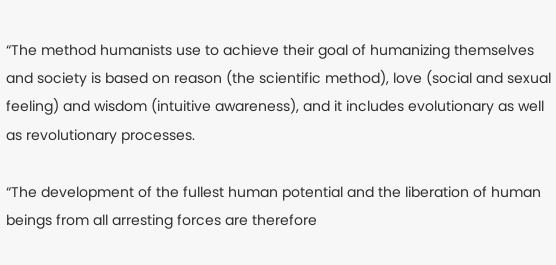“The method humanists use to achieve their goal of humanizing themselves and society is based on reason (the scientific method), love (social and sexual feeling) and wisdom (intuitive awareness), and it includes evolutionary as well as revolutionary processes.

“The development of the fullest human potential and the liberation of human beings from all arresting forces are therefore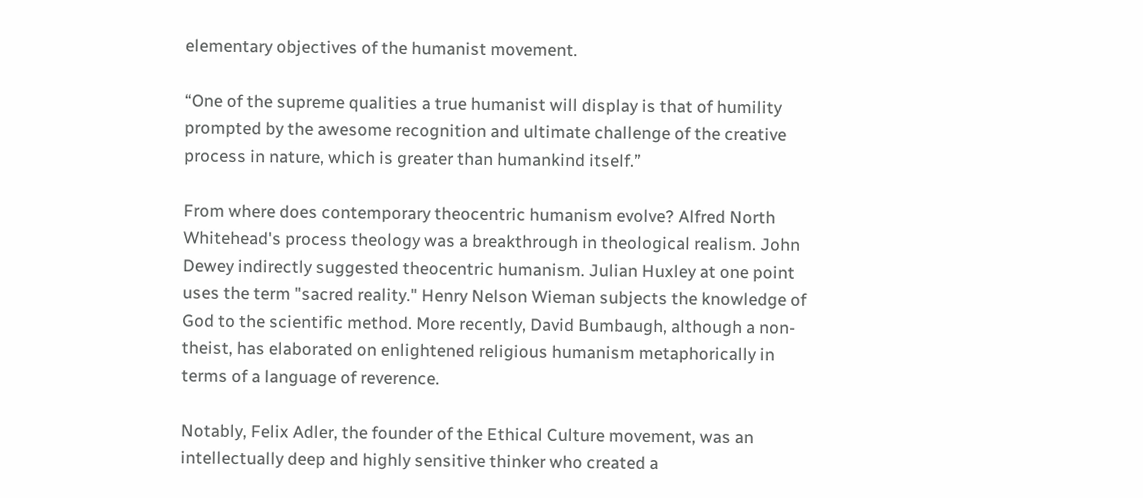elementary objectives of the humanist movement.

“One of the supreme qualities a true humanist will display is that of humility prompted by the awesome recognition and ultimate challenge of the creative process in nature, which is greater than humankind itself.”

From where does contemporary theocentric humanism evolve? Alfred North Whitehead's process theology was a breakthrough in theological realism. John Dewey indirectly suggested theocentric humanism. Julian Huxley at one point uses the term "sacred reality." Henry Nelson Wieman subjects the knowledge of God to the scientific method. More recently, David Bumbaugh, although a non-theist, has elaborated on enlightened religious humanism metaphorically in terms of a language of reverence.

Notably, Felix Adler, the founder of the Ethical Culture movement, was an intellectually deep and highly sensitive thinker who created a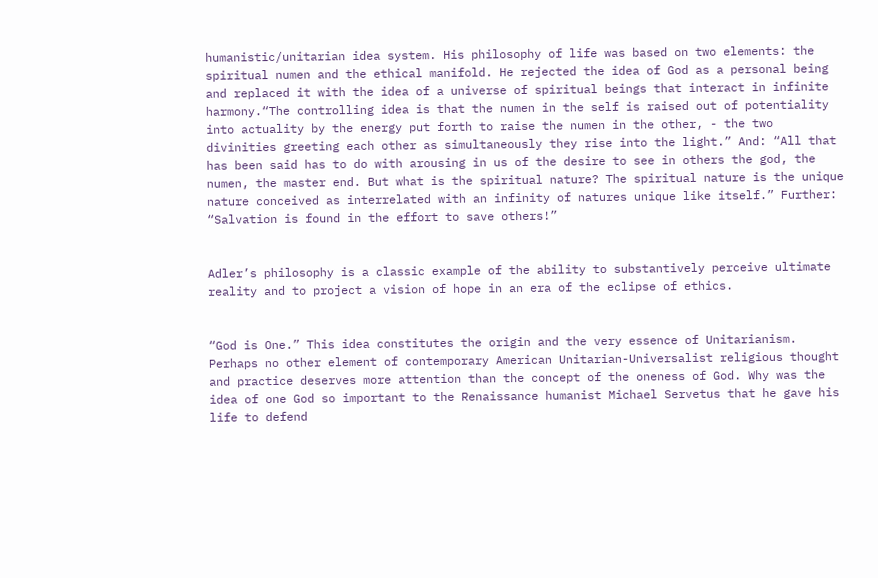humanistic/unitarian idea system. His philosophy of life was based on two elements: the spiritual numen and the ethical manifold. He rejected the idea of God as a personal being and replaced it with the idea of a universe of spiritual beings that interact in infinite harmony.“The controlling idea is that the numen in the self is raised out of potentiality into actuality by the energy put forth to raise the numen in the other, - the two divinities greeting each other as simultaneously they rise into the light.” And: “All that has been said has to do with arousing in us of the desire to see in others the god, the numen, the master end. But what is the spiritual nature? The spiritual nature is the unique nature conceived as interrelated with an infinity of natures unique like itself.” Further: “Salvation is found in the effort to save others!”


Adler’s philosophy is a classic example of the ability to substantively perceive ultimate reality and to project a vision of hope in an era of the eclipse of ethics.


“God is One.” This idea constitutes the origin and the very essence of Unitarianism. Perhaps no other element of contemporary American Unitarian-Universalist religious thought and practice deserves more attention than the concept of the oneness of God. Why was the idea of one God so important to the Renaissance humanist Michael Servetus that he gave his life to defend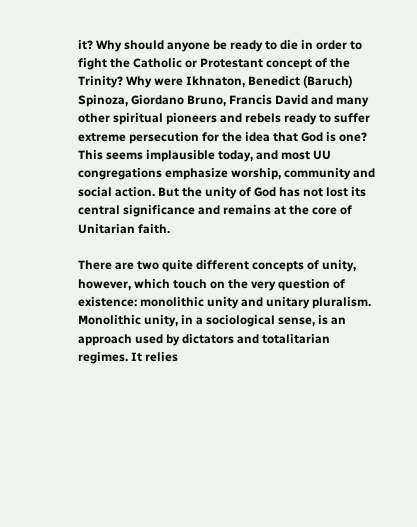it? Why should anyone be ready to die in order to fight the Catholic or Protestant concept of the Trinity? Why were Ikhnaton, Benedict (Baruch) Spinoza, Giordano Bruno, Francis David and many other spiritual pioneers and rebels ready to suffer extreme persecution for the idea that God is one? This seems implausible today, and most UU congregations emphasize worship, community and social action. But the unity of God has not lost its central significance and remains at the core of Unitarian faith.

There are two quite different concepts of unity, however, which touch on the very question of existence: monolithic unity and unitary pluralism. Monolithic unity, in a sociological sense, is an approach used by dictators and totalitarian regimes. It relies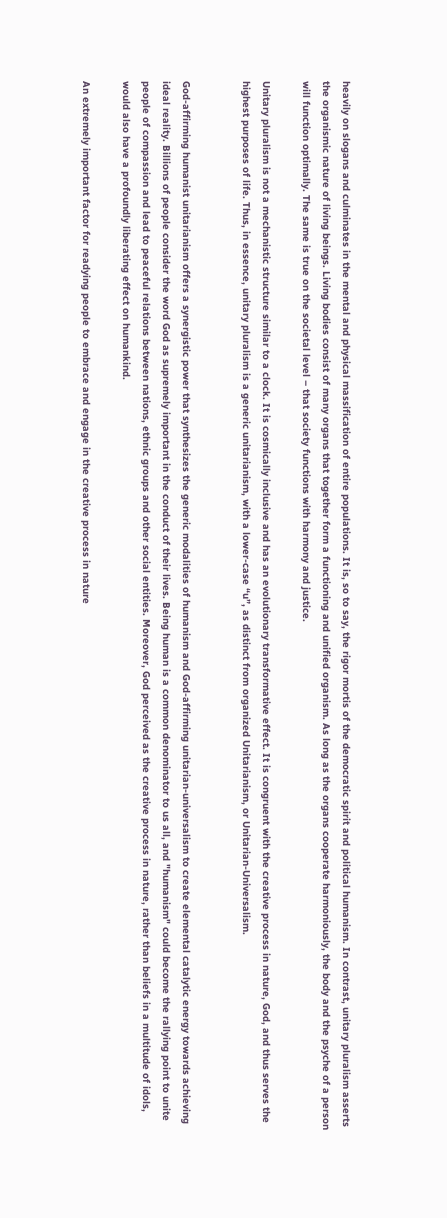heavily on slogans and culminates in the mental and physical massification of entire populations. It is, so to say, the rigor mortis of the democratic spirit and political humanism. In contrast, unitary pluralism asserts the organismic nature of living beings. Living bodies consist of many organs that together form a functioning and unified organism. As long as the organs cooperate harmoniously, the body and the psyche of a person will function optimally. The same is true on the societal level – that society functions with harmony and justice.

Unitary pluralism is not a mechanistic structure similar to a clock. It is cosmically inclusive and has an evolutionary transformative effect. It is congruent with the creative process in nature, God, and thus serves the highest purposes of life. Thus, in essence, unitary pluralism is a generic unitarianism, with a lower-case “u”, as distinct from organized Unitarianism, or Unitarian-Universalism.


God-affirming humanist unitarianism offers a synergistic power that synthesizes the generic modalities of humanism and God-affirming unitarian-universalism to create elemental catalytic energy towards achieving ideal reality. Billions of people consider the word God as supremely important in the conduct of their lives. Being human is a common denominator to us all, and "humanism" could become the rallying point to unite people of compassion and lead to peaceful relations between nations, ethnic groups and other social entities. Moreover, God perceived as the creative process in nature, rather than beliefs in a multitude of idols, would also have a profoundly liberating effect on humankind.

An extremely important factor for readying people to embrace and engage in the creative process in nature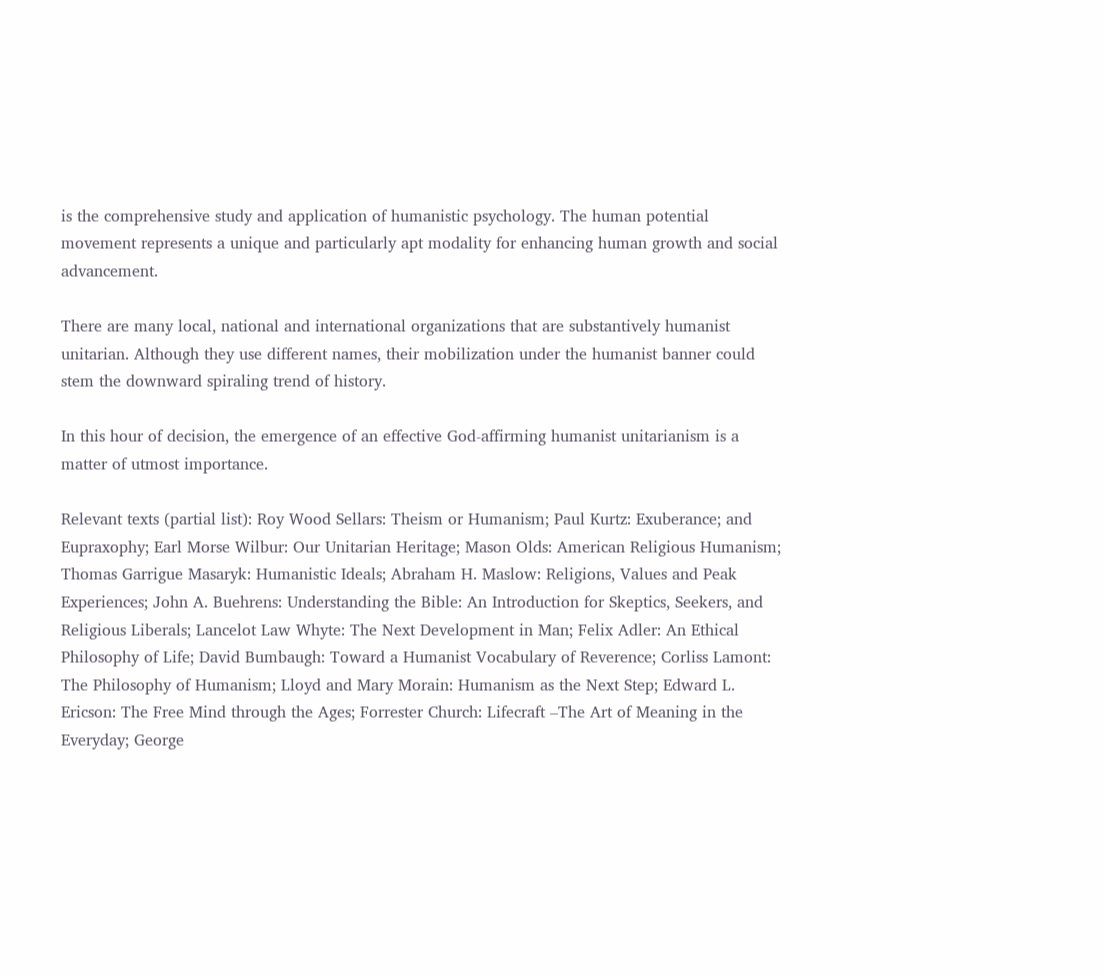is the comprehensive study and application of humanistic psychology. The human potential movement represents a unique and particularly apt modality for enhancing human growth and social advancement.

There are many local, national and international organizations that are substantively humanist unitarian. Although they use different names, their mobilization under the humanist banner could stem the downward spiraling trend of history.

In this hour of decision, the emergence of an effective God-affirming humanist unitarianism is a matter of utmost importance.

Relevant texts (partial list): Roy Wood Sellars: Theism or Humanism; Paul Kurtz: Exuberance; and Eupraxophy; Earl Morse Wilbur: Our Unitarian Heritage; Mason Olds: American Religious Humanism; Thomas Garrigue Masaryk: Humanistic Ideals; Abraham H. Maslow: Religions, Values and Peak Experiences; John A. Buehrens: Understanding the Bible: An Introduction for Skeptics, Seekers, and Religious Liberals; Lancelot Law Whyte: The Next Development in Man; Felix Adler: An Ethical Philosophy of Life; David Bumbaugh: Toward a Humanist Vocabulary of Reverence; Corliss Lamont: The Philosophy of Humanism; Lloyd and Mary Morain: Humanism as the Next Step; Edward L. Ericson: The Free Mind through the Ages; Forrester Church: Lifecraft –The Art of Meaning in the Everyday; George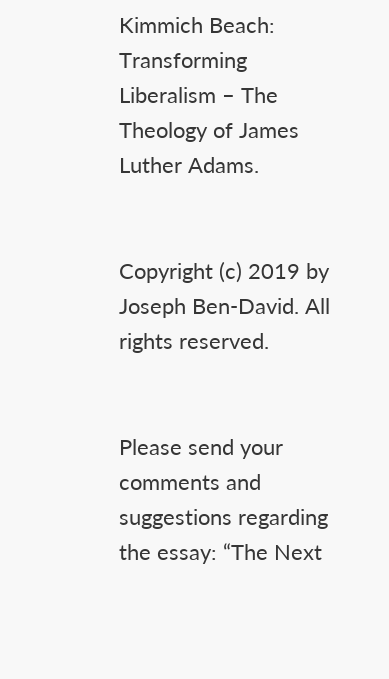Kimmich Beach: Transforming Liberalism – The Theology of James Luther Adams.


Copyright (c) 2019 by Joseph Ben-David. All rights reserved.


Please send your comments and suggestions regarding the essay: “The Next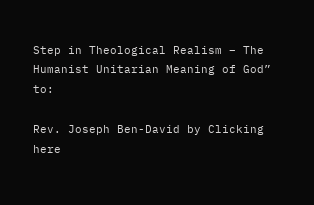Step in Theological Realism – The Humanist Unitarian Meaning of God” to:

Rev. Joseph Ben-David by Clicking here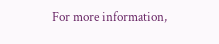For more information,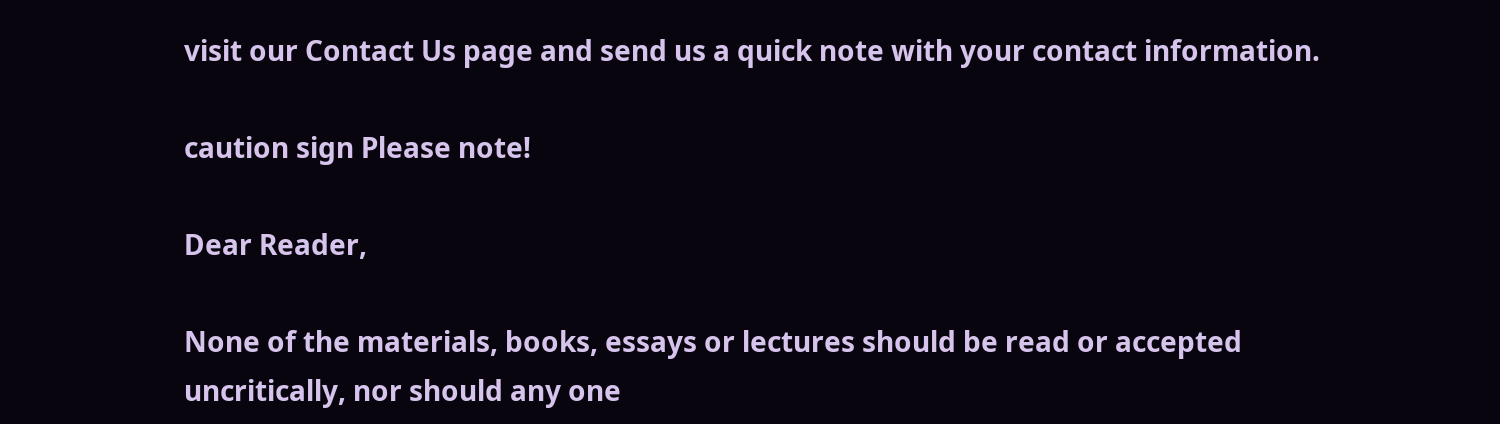visit our Contact Us page and send us a quick note with your contact information.

caution sign Please note!

Dear Reader,

None of the materials, books, essays or lectures should be read or accepted uncritically, nor should any one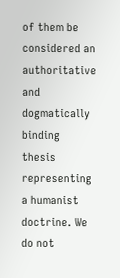of them be considered an authoritative and dogmatically binding thesis representing a humanist doctrine. We do not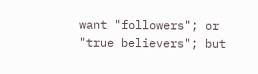want "followers"; or "true believers"; but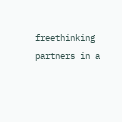freethinking partners in a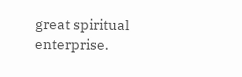great spiritual enterprise.